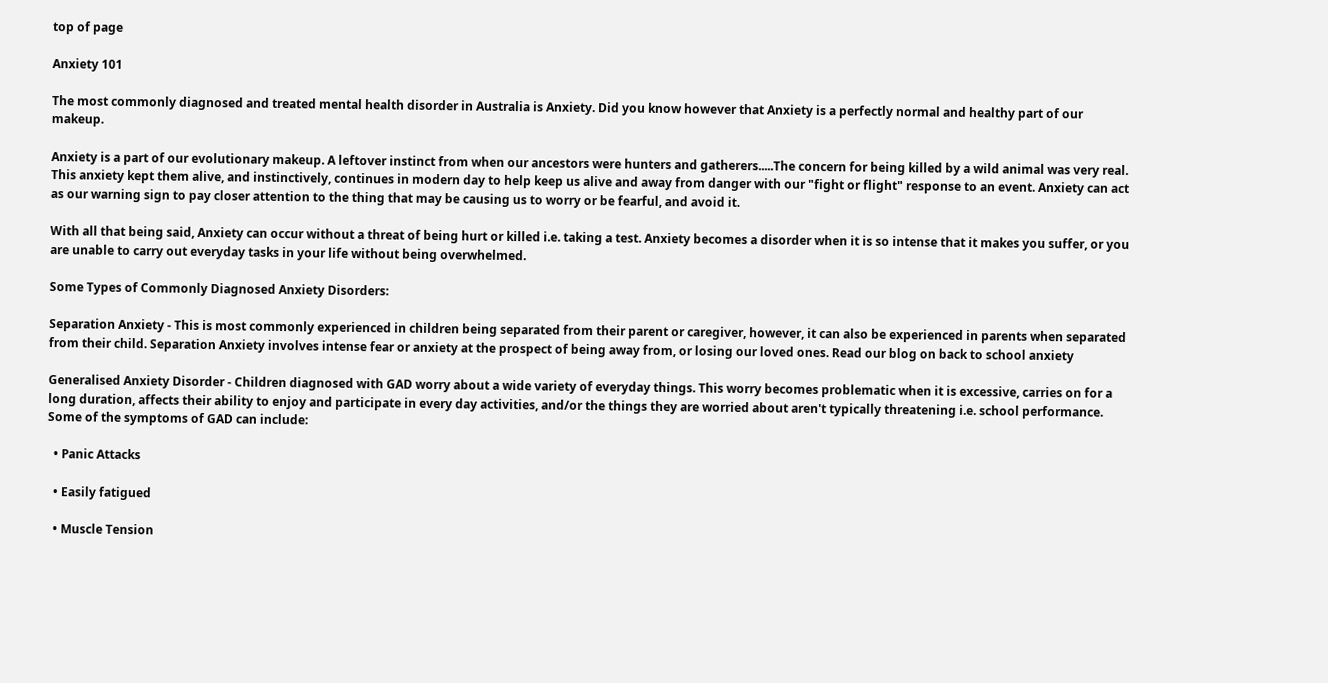top of page

Anxiety 101

The most commonly diagnosed and treated mental health disorder in Australia is Anxiety. Did you know however that Anxiety is a perfectly normal and healthy part of our makeup.

Anxiety is a part of our evolutionary makeup. A leftover instinct from when our ancestors were hunters and gatherers.....The concern for being killed by a wild animal was very real. This anxiety kept them alive, and instinctively, continues in modern day to help keep us alive and away from danger with our "fight or flight" response to an event. Anxiety can act as our warning sign to pay closer attention to the thing that may be causing us to worry or be fearful, and avoid it.

With all that being said, Anxiety can occur without a threat of being hurt or killed i.e. taking a test. Anxiety becomes a disorder when it is so intense that it makes you suffer, or you are unable to carry out everyday tasks in your life without being overwhelmed.

Some Types of Commonly Diagnosed Anxiety Disorders:

Separation Anxiety - This is most commonly experienced in children being separated from their parent or caregiver, however, it can also be experienced in parents when separated from their child. Separation Anxiety involves intense fear or anxiety at the prospect of being away from, or losing our loved ones. Read our blog on back to school anxiety

Generalised Anxiety Disorder - Children diagnosed with GAD worry about a wide variety of everyday things. This worry becomes problematic when it is excessive, carries on for a long duration, affects their ability to enjoy and participate in every day activities, and/or the things they are worried about aren't typically threatening i.e. school performance. Some of the symptoms of GAD can include:

  • Panic Attacks

  • Easily fatigued

  • Muscle Tension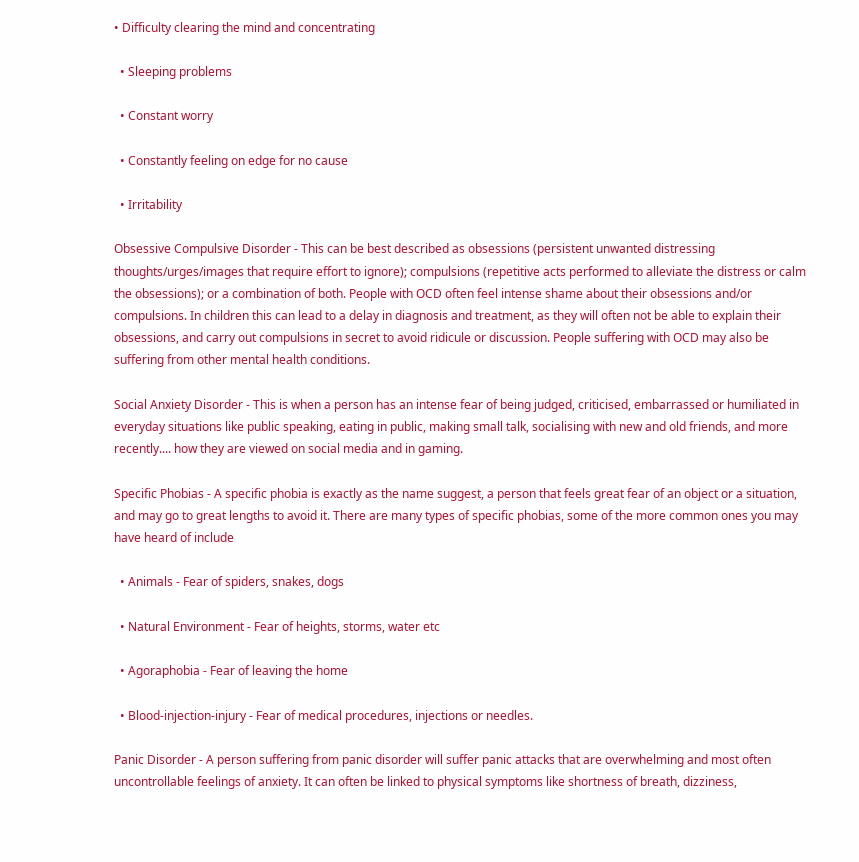• Difficulty clearing the mind and concentrating

  • Sleeping problems

  • Constant worry

  • Constantly feeling on edge for no cause

  • Irritability

Obsessive Compulsive Disorder - This can be best described as obsessions (persistent unwanted distressing thoughts/urges/images that require effort to ignore); compulsions (repetitive acts performed to alleviate the distress or calm the obsessions); or a combination of both. People with OCD often feel intense shame about their obsessions and/or compulsions. In children this can lead to a delay in diagnosis and treatment, as they will often not be able to explain their obsessions, and carry out compulsions in secret to avoid ridicule or discussion. People suffering with OCD may also be suffering from other mental health conditions.

Social Anxiety Disorder - This is when a person has an intense fear of being judged, criticised, embarrassed or humiliated in everyday situations like public speaking, eating in public, making small talk, socialising with new and old friends, and more recently.... how they are viewed on social media and in gaming.

Specific Phobias - A specific phobia is exactly as the name suggest, a person that feels great fear of an object or a situation, and may go to great lengths to avoid it. There are many types of specific phobias, some of the more common ones you may have heard of include

  • Animals - Fear of spiders, snakes, dogs

  • Natural Environment - Fear of heights, storms, water etc

  • Agoraphobia - Fear of leaving the home

  • Blood-injection-injury - Fear of medical procedures, injections or needles.

Panic Disorder - A person suffering from panic disorder will suffer panic attacks that are overwhelming and most often uncontrollable feelings of anxiety. It can often be linked to physical symptoms like shortness of breath, dizziness,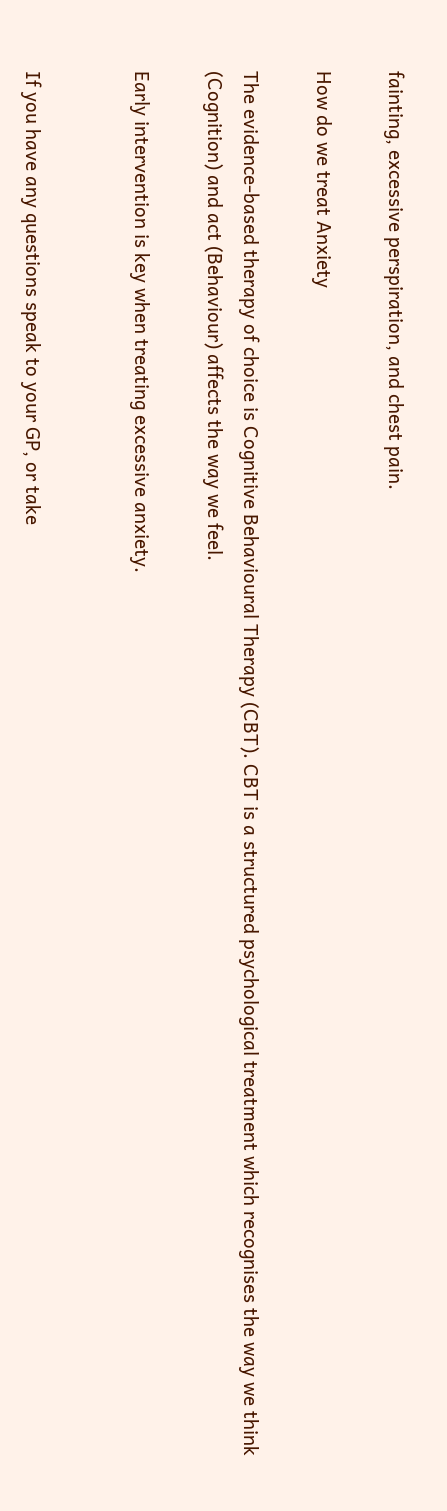fainting, excessive perspiration, and chest pain.

How do we treat Anxiety

The evidence-based therapy of choice is Cognitive Behavioural Therapy (CBT). CBT is a structured psychological treatment which recognises the way we think (Cognition) and act (Behaviour) affects the way we feel.

Early intervention is key when treating excessive anxiety.


If you have any questions speak to your GP, or take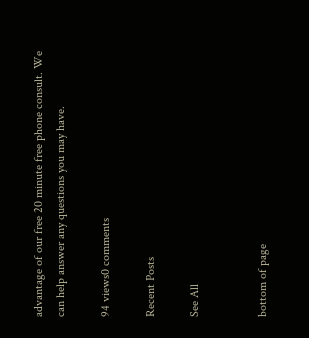advantage of our free 20 minute free phone consult. We can help answer any questions you may have.

94 views0 comments

Recent Posts

See All


bottom of page